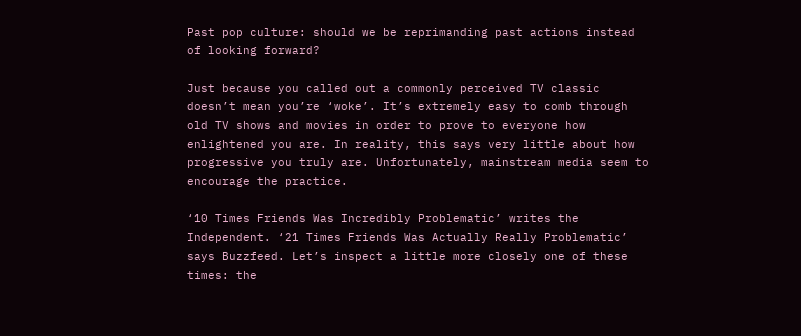Past pop culture: should we be reprimanding past actions instead of looking forward?

Just because you called out a commonly perceived TV classic doesn’t mean you’re ‘woke’. It’s extremely easy to comb through old TV shows and movies in order to prove to everyone how enlightened you are. In reality, this says very little about how progressive you truly are. Unfortunately, mainstream media seem to encourage the practice.

‘10 Times Friends Was Incredibly Problematic’ writes the Independent. ‘21 Times Friends Was Actually Really Problematic’ says Buzzfeed. Let’s inspect a little more closely one of these times: the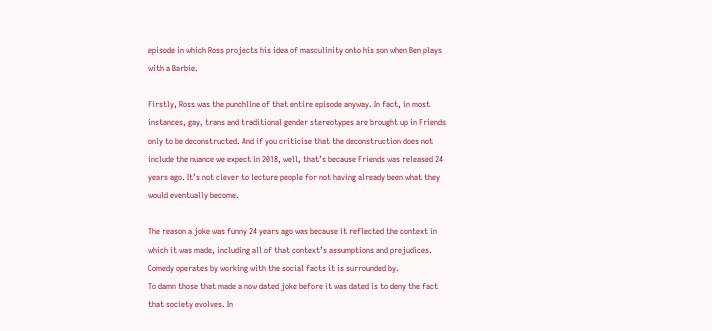episode in which Ross projects his idea of masculinity onto his son when Ben plays with a Barbie.

Firstly, Ross was the punchline of that entire episode anyway. In fact, in most instances, gay, trans and traditional gender stereotypes are brought up in Friends only to be deconstructed. And if you criticise that the deconstruction does not include the nuance we expect in 2018, well, that’s because Friends was released 24 years ago. It’s not clever to lecture people for not having already been what they would eventually become.

The reason a joke was funny 24 years ago was because it reflected the context in which it was made, including all of that context’s assumptions and prejudices. Comedy operates by working with the social facts it is surrounded by.
To damn those that made a now dated joke before it was dated is to deny the fact that society evolves. In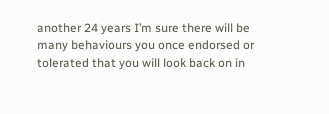another 24 years I’m sure there will be many behaviours you once endorsed or tolerated that you will look back on in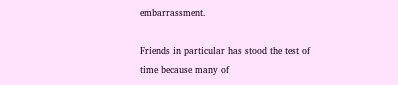embarrassment.

Friends in particular has stood the test of time because many of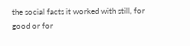the social facts it worked with still, for good or for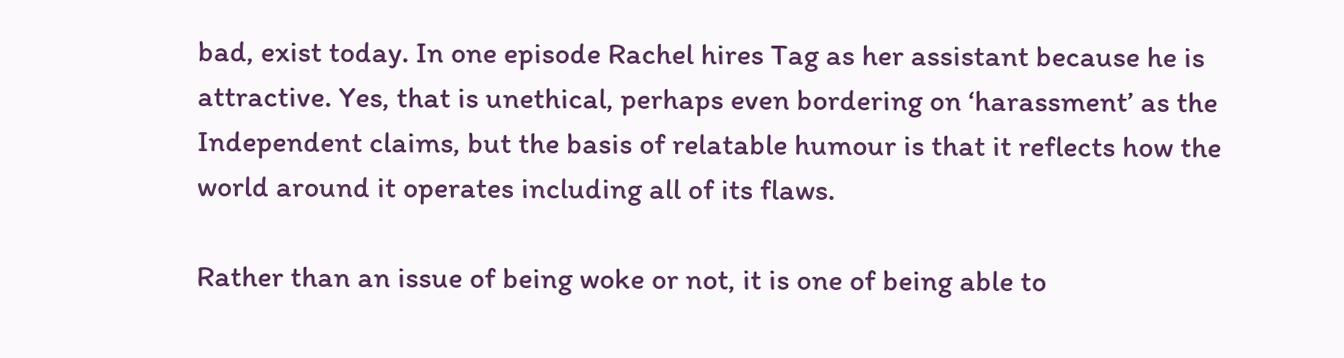bad, exist today. In one episode Rachel hires Tag as her assistant because he is attractive. Yes, that is unethical, perhaps even bordering on ‘harassment’ as the Independent claims, but the basis of relatable humour is that it reflects how the world around it operates including all of its flaws.

Rather than an issue of being woke or not, it is one of being able to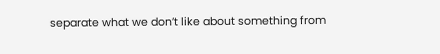separate what we don’t like about something from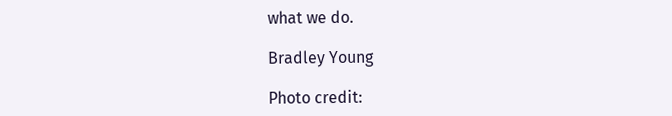what we do.

Bradley Young

Photo credit: